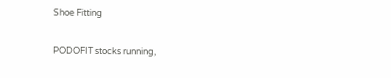Shoe Fitting

PODOFIT stocks running,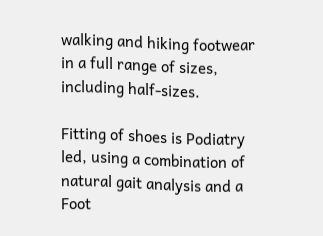walking and hiking footwear in a full range of sizes, including half-sizes.

Fitting of shoes is Podiatry led, using a combination of natural gait analysis and a Foot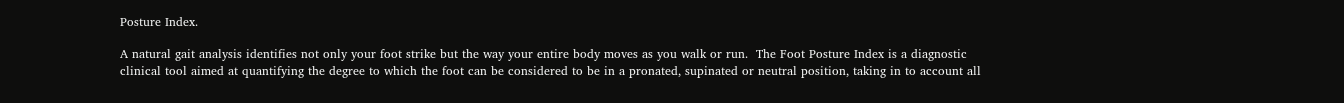Posture Index.

A natural gait analysis identifies not only your foot strike but the way your entire body moves as you walk or run.  The Foot Posture Index is a diagnostic clinical tool aimed at quantifying the degree to which the foot can be considered to be in a pronated, supinated or neutral position, taking in to account all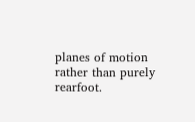planes of motion rather than purely rearfoot.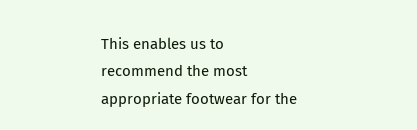This enables us to recommend the most appropriate footwear for the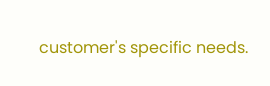customer's specific needs.